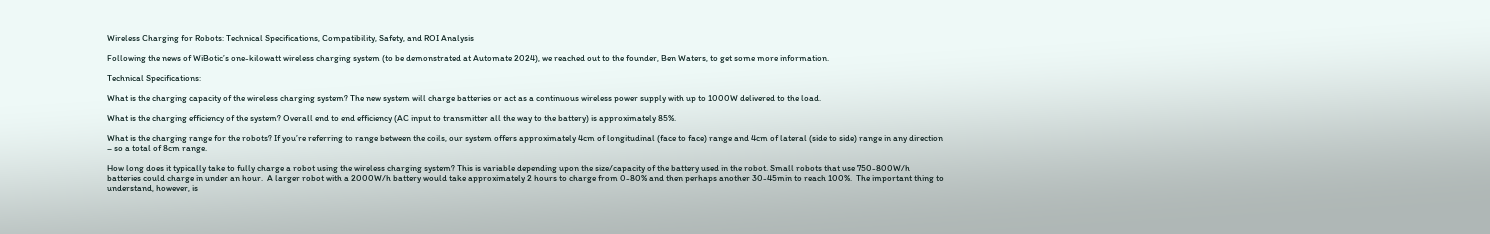Wireless Charging for Robots: Technical Specifications, Compatibility, Safety, and ROI Analysis

Following the news of WiBotic’s one-kilowatt wireless charging system (to be demonstrated at Automate 2024), we reached out to the founder, Ben Waters, to get some more information.

Technical Specifications:

What is the charging capacity of the wireless charging system? The new system will charge batteries or act as a continuous wireless power supply with up to 1000W delivered to the load.

What is the charging efficiency of the system? Overall end to end efficiency (AC input to transmitter all the way to the battery) is approximately 85%.

What is the charging range for the robots? If you’re referring to range between the coils, our system offers approximately 4cm of longitudinal (face to face) range and 4cm of lateral (side to side) range in any direction – so a total of 8cm range.

How long does it typically take to fully charge a robot using the wireless charging system? This is variable depending upon the size/capacity of the battery used in the robot. Small robots that use 750-800W/h batteries could charge in under an hour.  A larger robot with a 2000W/h battery would take approximately 2 hours to charge from 0-80% and then perhaps another 30-45min to reach 100%.  The important thing to understand, however, is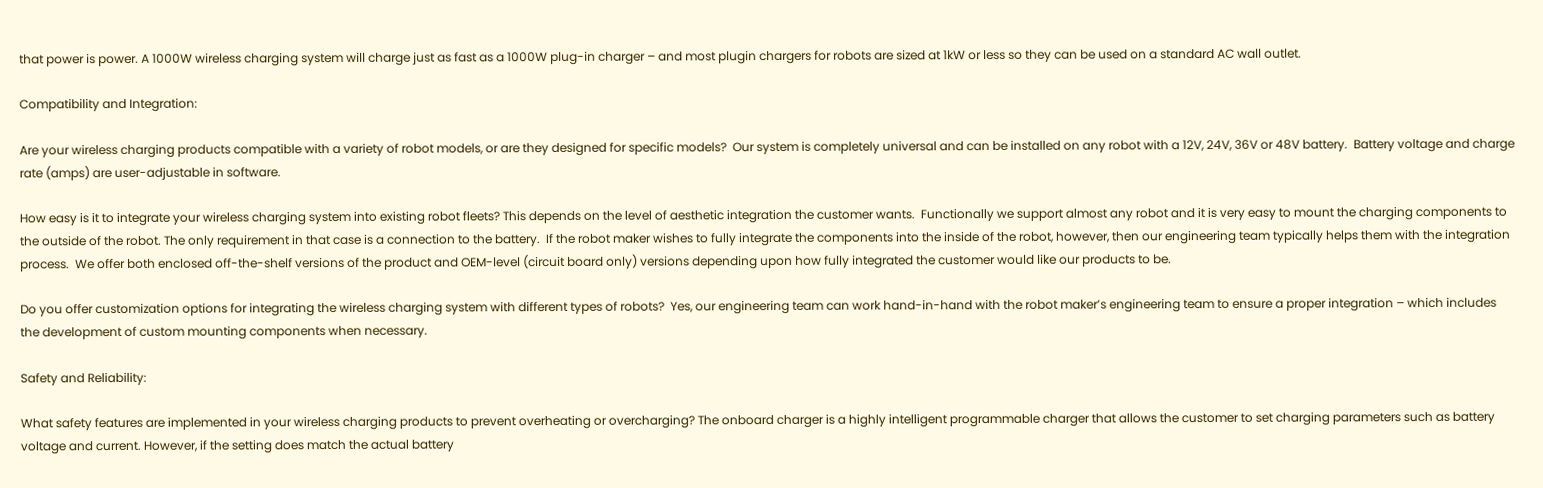that power is power. A 1000W wireless charging system will charge just as fast as a 1000W plug-in charger – and most plugin chargers for robots are sized at 1kW or less so they can be used on a standard AC wall outlet.

Compatibility and Integration:

Are your wireless charging products compatible with a variety of robot models, or are they designed for specific models?  Our system is completely universal and can be installed on any robot with a 12V, 24V, 36V or 48V battery.  Battery voltage and charge rate (amps) are user-adjustable in software.

How easy is it to integrate your wireless charging system into existing robot fleets? This depends on the level of aesthetic integration the customer wants.  Functionally we support almost any robot and it is very easy to mount the charging components to the outside of the robot. The only requirement in that case is a connection to the battery.  If the robot maker wishes to fully integrate the components into the inside of the robot, however, then our engineering team typically helps them with the integration process.  We offer both enclosed off-the-shelf versions of the product and OEM-level (circuit board only) versions depending upon how fully integrated the customer would like our products to be.

Do you offer customization options for integrating the wireless charging system with different types of robots?  Yes, our engineering team can work hand-in-hand with the robot maker’s engineering team to ensure a proper integration – which includes the development of custom mounting components when necessary.

Safety and Reliability:

What safety features are implemented in your wireless charging products to prevent overheating or overcharging? The onboard charger is a highly intelligent programmable charger that allows the customer to set charging parameters such as battery voltage and current. However, if the setting does match the actual battery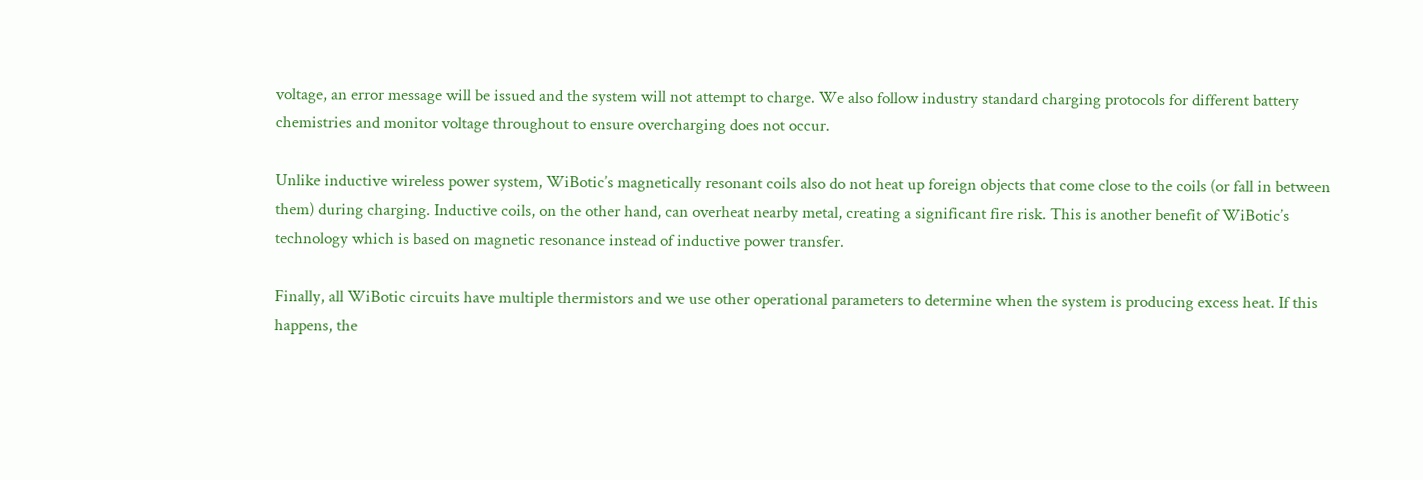voltage, an error message will be issued and the system will not attempt to charge. We also follow industry standard charging protocols for different battery chemistries and monitor voltage throughout to ensure overcharging does not occur.

Unlike inductive wireless power system, WiBotic’s magnetically resonant coils also do not heat up foreign objects that come close to the coils (or fall in between them) during charging. Inductive coils, on the other hand, can overheat nearby metal, creating a significant fire risk. This is another benefit of WiBotic’s technology which is based on magnetic resonance instead of inductive power transfer.

Finally, all WiBotic circuits have multiple thermistors and we use other operational parameters to determine when the system is producing excess heat. If this happens, the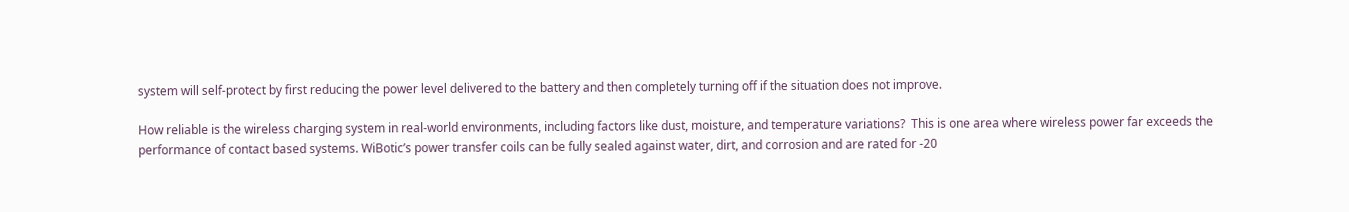system will self-protect by first reducing the power level delivered to the battery and then completely turning off if the situation does not improve.

How reliable is the wireless charging system in real-world environments, including factors like dust, moisture, and temperature variations?  This is one area where wireless power far exceeds the performance of contact based systems. WiBotic’s power transfer coils can be fully sealed against water, dirt, and corrosion and are rated for -20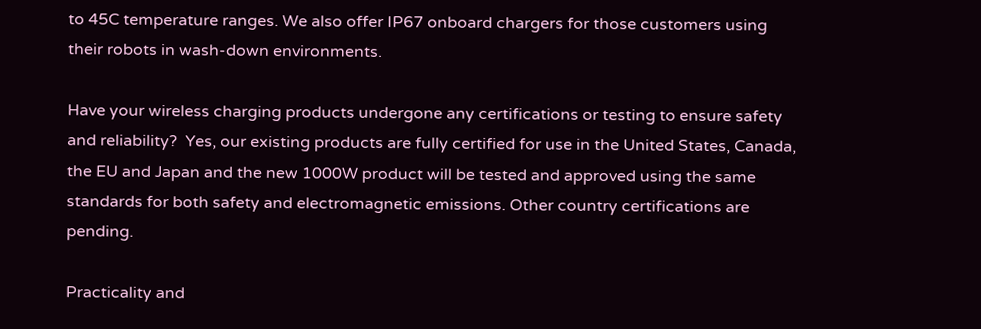to 45C temperature ranges. We also offer IP67 onboard chargers for those customers using their robots in wash-down environments.

Have your wireless charging products undergone any certifications or testing to ensure safety and reliability?  Yes, our existing products are fully certified for use in the United States, Canada, the EU and Japan and the new 1000W product will be tested and approved using the same standards for both safety and electromagnetic emissions. Other country certifications are pending.

Practicality and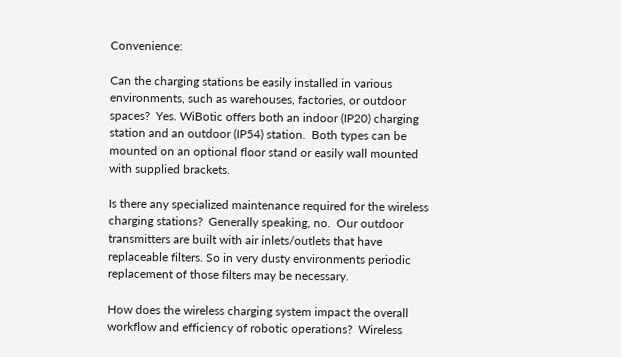Convenience:

Can the charging stations be easily installed in various environments, such as warehouses, factories, or outdoor spaces?  Yes. WiBotic offers both an indoor (IP20) charging station and an outdoor (IP54) station.  Both types can be mounted on an optional floor stand or easily wall mounted with supplied brackets.

Is there any specialized maintenance required for the wireless charging stations?  Generally speaking, no.  Our outdoor transmitters are built with air inlets/outlets that have replaceable filters. So in very dusty environments periodic replacement of those filters may be necessary.

How does the wireless charging system impact the overall workflow and efficiency of robotic operations?  Wireless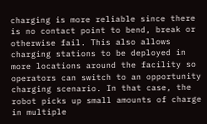charging is more reliable since there is no contact point to bend, break or otherwise fail. This also allows charging stations to be deployed in more locations around the facility so operators can switch to an opportunity charging scenario. In that case, the robot picks up small amounts of charge in multiple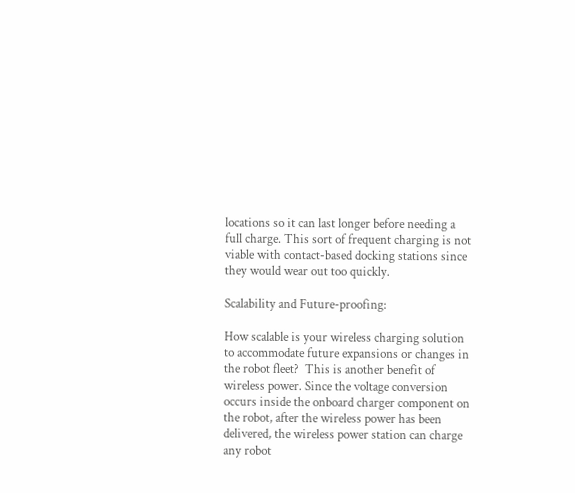locations so it can last longer before needing a full charge. This sort of frequent charging is not viable with contact-based docking stations since they would wear out too quickly.

Scalability and Future-proofing:

How scalable is your wireless charging solution to accommodate future expansions or changes in the robot fleet?  This is another benefit of wireless power. Since the voltage conversion occurs inside the onboard charger component on the robot, after the wireless power has been delivered, the wireless power station can charge any robot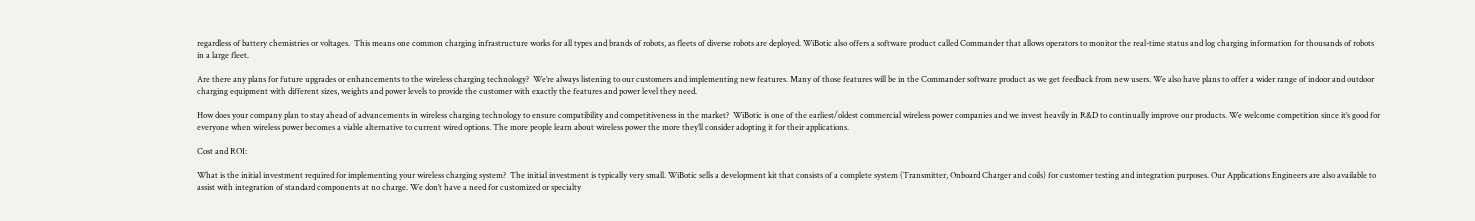regardless of battery chemistries or voltages.  This means one common charging infrastructure works for all types and brands of robots, as fleets of diverse robots are deployed. WiBotic also offers a software product called Commander that allows operators to monitor the real-time status and log charging information for thousands of robots in a large fleet.

Are there any plans for future upgrades or enhancements to the wireless charging technology?  We’re always listening to our customers and implementing new features. Many of those features will be in the Commander software product as we get feedback from new users. We also have plans to offer a wider range of indoor and outdoor charging equipment with different sizes, weights and power levels to provide the customer with exactly the features and power level they need.

How does your company plan to stay ahead of advancements in wireless charging technology to ensure compatibility and competitiveness in the market?  WiBotic is one of the earliest/oldest commercial wireless power companies and we invest heavily in R&D to continually improve our products. We welcome competition since it’s good for everyone when wireless power becomes a viable alternative to current wired options. The more people learn about wireless power the more they’ll consider adopting it for their applications.

Cost and ROI:

What is the initial investment required for implementing your wireless charging system?  The initial investment is typically very small. WiBotic sells a development kit that consists of a complete system (Transmitter, Onboard Charger and coils) for customer testing and integration purposes. Our Applications Engineers are also available to assist with integration of standard components at no charge. We don’t have a need for customized or specialty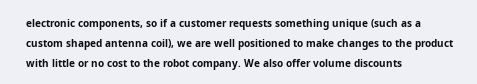electronic components, so if a customer requests something unique (such as a custom shaped antenna coil), we are well positioned to make changes to the product with little or no cost to the robot company. We also offer volume discounts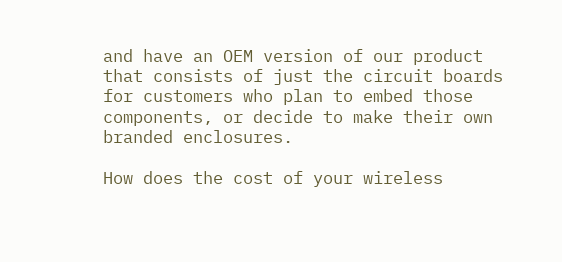and have an OEM version of our product that consists of just the circuit boards for customers who plan to embed those components, or decide to make their own branded enclosures.

How does the cost of your wireless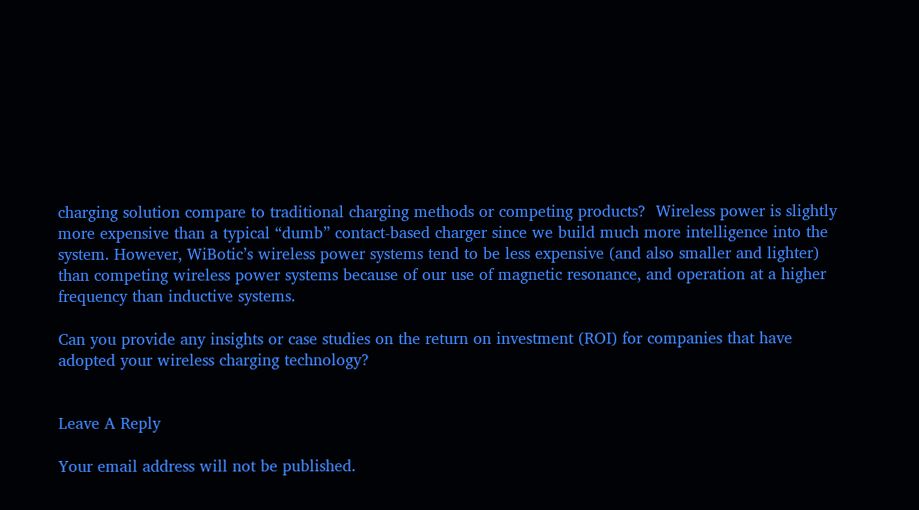charging solution compare to traditional charging methods or competing products?  Wireless power is slightly more expensive than a typical “dumb” contact-based charger since we build much more intelligence into the system. However, WiBotic’s wireless power systems tend to be less expensive (and also smaller and lighter) than competing wireless power systems because of our use of magnetic resonance, and operation at a higher frequency than inductive systems.

Can you provide any insights or case studies on the return on investment (ROI) for companies that have adopted your wireless charging technology?


Leave A Reply

Your email address will not be published.